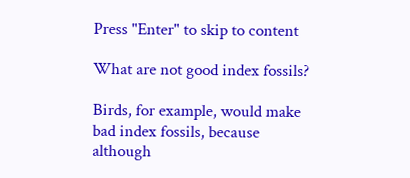Press "Enter" to skip to content

What are not good index fossils?

Birds, for example, would make bad index fossils, because although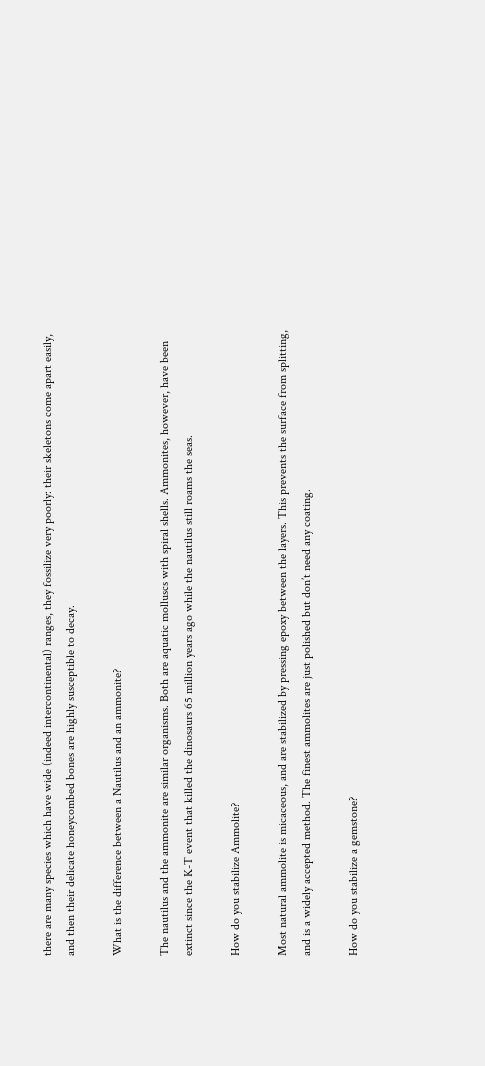there are many species which have wide (indeed intercontinental) ranges, they fossilize very poorly: their skeletons come apart easily, and then their delicate honeycombed bones are highly susceptible to decay.

What is the difference between a Nautilus and an ammonite?

The nautilus and the ammonite are similar organisms. Both are aquatic molluscs with spiral shells. Ammonites, however, have been extinct since the K-T event that killed the dinosaurs 65 million years ago while the nautilus still roams the seas.

How do you stabilize Ammolite?

Most natural ammolite is micaceous, and are stabilized by pressing epoxy between the layers. This prevents the surface from splitting, and is a widely accepted method. The finest ammolites are just polished but don’t need any coating.

How do you stabilize a gemstone?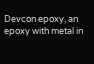Devcon epoxy, an epoxy with metal in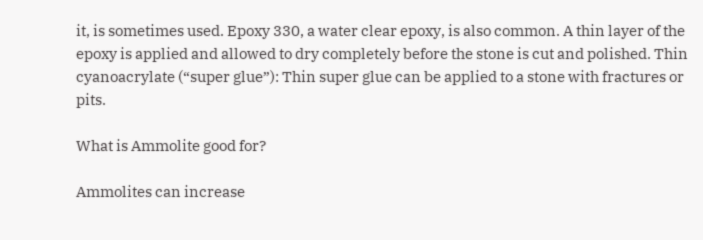it, is sometimes used. Epoxy 330, a water clear epoxy, is also common. A thin layer of the epoxy is applied and allowed to dry completely before the stone is cut and polished. Thin cyanoacrylate (“super glue”): Thin super glue can be applied to a stone with fractures or pits.

What is Ammolite good for?

Ammolites can increase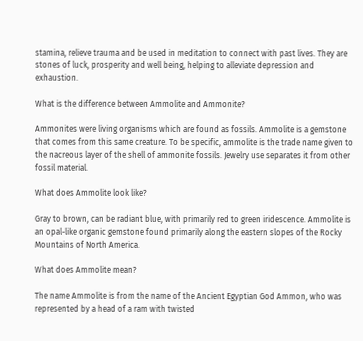stamina, relieve trauma and be used in meditation to connect with past lives. They are stones of luck, prosperity and well being, helping to alleviate depression and exhaustion.

What is the difference between Ammolite and Ammonite?

Ammonites were living organisms which are found as fossils. Ammolite is a gemstone that comes from this same creature. To be specific, ammolite is the trade name given to the nacreous layer of the shell of ammonite fossils. Jewelry use separates it from other fossil material.

What does Ammolite look like?

Gray to brown, can be radiant blue, with primarily red to green iridescence. Ammolite is an opal-like organic gemstone found primarily along the eastern slopes of the Rocky Mountains of North America.

What does Ammolite mean?

The name Ammolite is from the name of the Ancient Egyptian God Ammon, who was represented by a head of a ram with twisted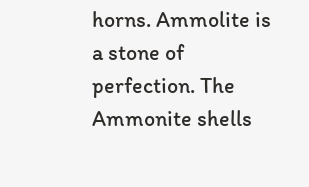horns. Ammolite is a stone of perfection. The Ammonite shells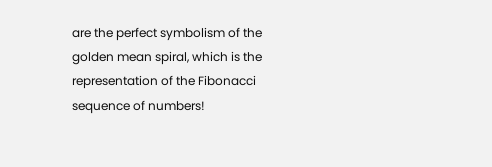are the perfect symbolism of the golden mean spiral, which is the representation of the Fibonacci sequence of numbers!